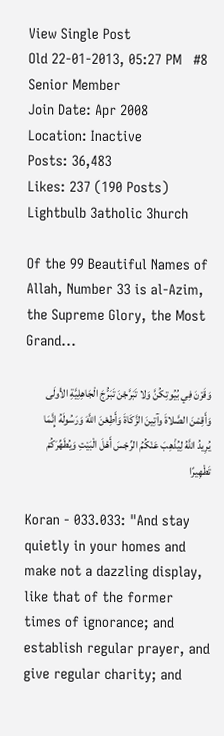View Single Post
Old 22-01-2013, 05:27 PM   #8
Senior Member
Join Date: Apr 2008
Location: Inactive
Posts: 36,483
Likes: 237 (190 Posts)
Lightbulb 3atholic 3hurch

Of the 99 Beautiful Names of Allah, Number 33 is al-Azim, the Supreme Glory, the Most Grand...

وَقَرْنَ فِي بُيُوتِكُنَّ وَلا تَبَرَّجْنَ تَبَرُّجَ الْجَاهِلِيَّةِ الأولَى وَأَقِمْنَ الصَّلاةَ وآتِينَ الزَّكَاةَ وَأَطِعْنَ اللَّهَ وَرَسُولَهُ إِنَّمَا يُرِيدُ اللَّهُ لِيُذْهِبَ عَنْكُمُ الرِّجْسَ أَهْلَ الْبَيْتِ وَيُطَهِّرَكُمْ تَطْهِيرًا

Koran - 033.033: "And stay quietly in your homes and make not a dazzling display, like that of the former times of ignorance; and establish regular prayer, and give regular charity; and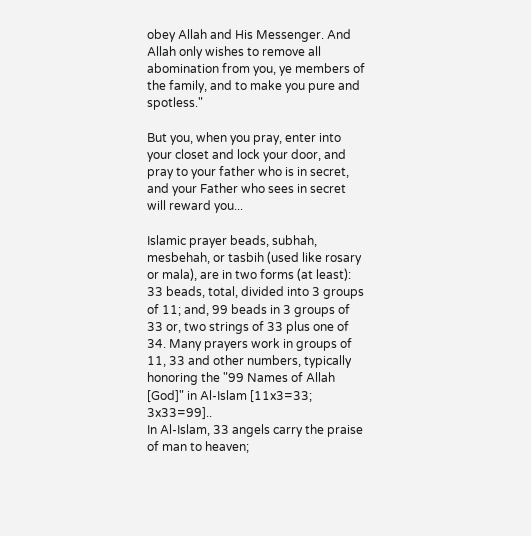obey Allah and His Messenger. And Allah only wishes to remove all abomination from you, ye members of the family, and to make you pure and spotless."

But you, when you pray, enter into your closet and lock your door, and pray to your father who is in secret, and your Father who sees in secret will reward you...

Islamic prayer beads, subhah, mesbehah, or tasbih (used like rosary or mala), are in two forms (at least): 33 beads, total, divided into 3 groups of 11; and, 99 beads in 3 groups of 33 or, two strings of 33 plus one of 34. Many prayers work in groups of 11, 33 and other numbers, typically honoring the "99 Names of Allah [God]" in Al-Islam [11x3=33; 3x33=99]..
In Al-Islam, 33 angels carry the praise of man to heaven;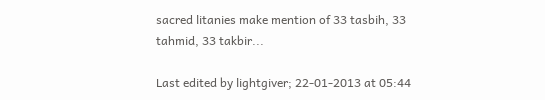sacred litanies make mention of 33 tasbih, 33 tahmid, 33 takbir...

Last edited by lightgiver; 22-01-2013 at 05:44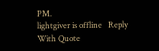PM.
lightgiver is offline   Reply With Quote